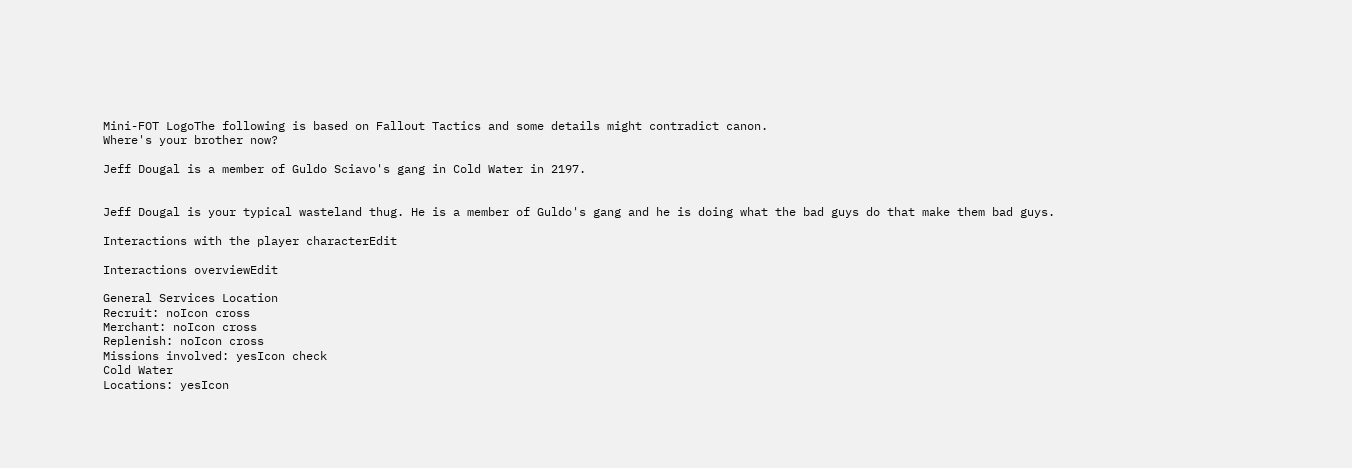Mini-FOT LogoThe following is based on Fallout Tactics and some details might contradict canon.
Where's your brother now?

Jeff Dougal is a member of Guldo Sciavo's gang in Cold Water in 2197.


Jeff Dougal is your typical wasteland thug. He is a member of Guldo's gang and he is doing what the bad guys do that make them bad guys.

Interactions with the player characterEdit

Interactions overviewEdit

General Services Location
Recruit: noIcon cross
Merchant: noIcon cross
Replenish: noIcon cross
Missions involved: yesIcon check
Cold Water
Locations: yesIcon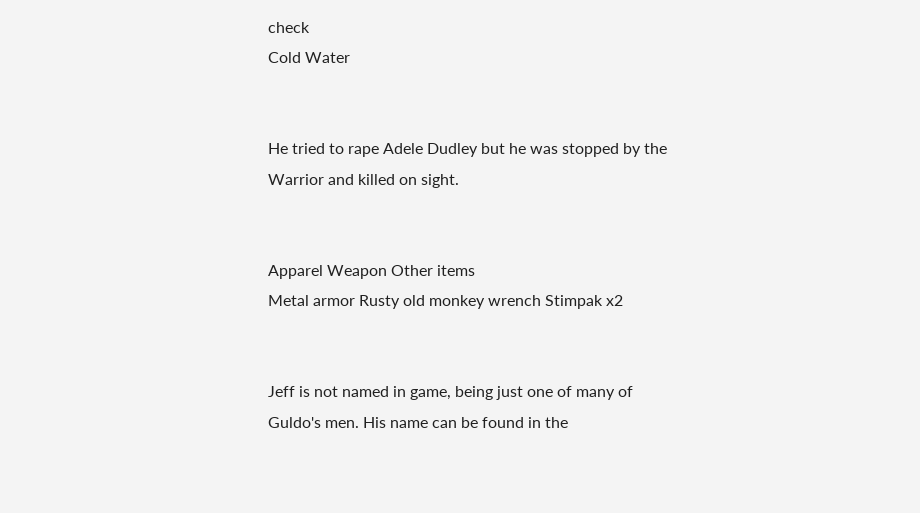check
Cold Water


He tried to rape Adele Dudley but he was stopped by the Warrior and killed on sight.


Apparel Weapon Other items
Metal armor Rusty old monkey wrench Stimpak x2


Jeff is not named in game, being just one of many of Guldo's men. His name can be found in the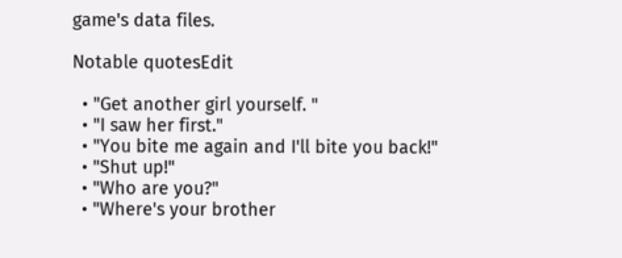game's data files.

Notable quotesEdit

  • "Get another girl yourself. "
  • "I saw her first."
  • "You bite me again and I'll bite you back!"
  • "Shut up!"
  • "Who are you?"
  • "Where's your brother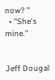now? "
  • "She's mine."


Jeff Dougal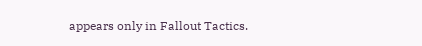appears only in Fallout Tactics.